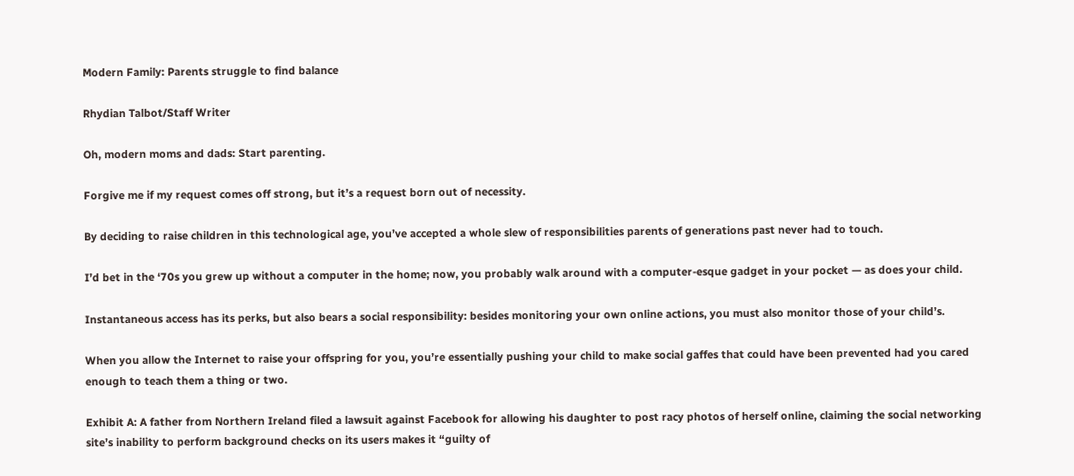Modern Family: Parents struggle to find balance

Rhydian Talbot/Staff Writer

Oh, modern moms and dads: Start parenting.

Forgive me if my request comes off strong, but it’s a request born out of necessity.

By deciding to raise children in this technological age, you’ve accepted a whole slew of responsibilities parents of generations past never had to touch.

I’d bet in the ‘70s you grew up without a computer in the home; now, you probably walk around with a computer-esque gadget in your pocket — as does your child.

Instantaneous access has its perks, but also bears a social responsibility: besides monitoring your own online actions, you must also monitor those of your child’s.

When you allow the Internet to raise your offspring for you, you’re essentially pushing your child to make social gaffes that could have been prevented had you cared enough to teach them a thing or two.

Exhibit A: A father from Northern Ireland filed a lawsuit against Facebook for allowing his daughter to post racy photos of herself online, claiming the social networking site’s inability to perform background checks on its users makes it “guilty of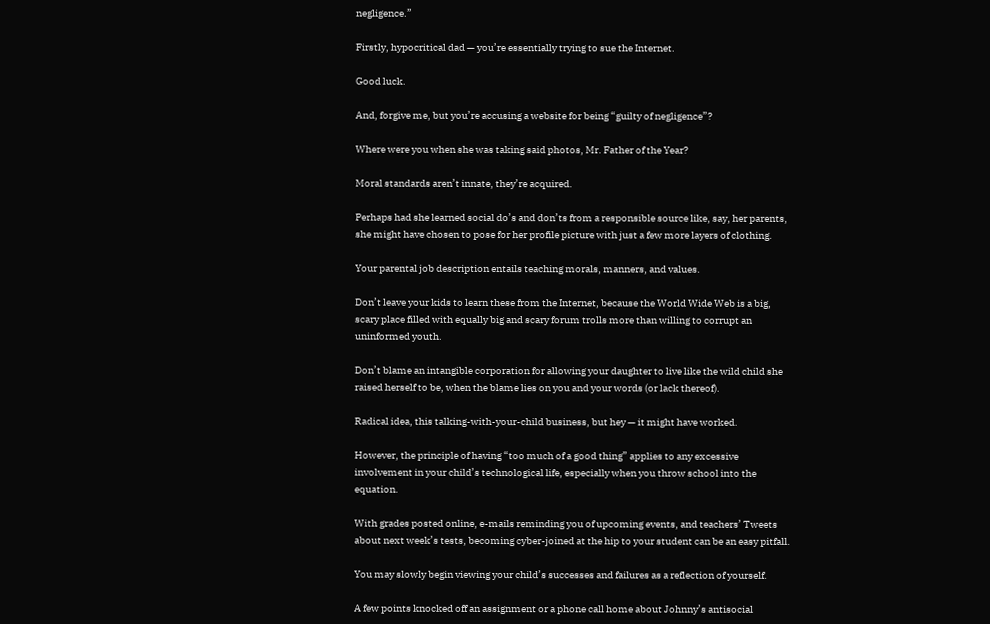negligence.”

Firstly, hypocritical dad — you’re essentially trying to sue the Internet.

Good luck.

And, forgive me, but you’re accusing a website for being “guilty of negligence”?

Where were you when she was taking said photos, Mr. Father of the Year?

Moral standards aren’t innate, they’re acquired.

Perhaps had she learned social do’s and don’ts from a responsible source like, say, her parents, she might have chosen to pose for her profile picture with just a few more layers of clothing.

Your parental job description entails teaching morals, manners, and values.

Don’t leave your kids to learn these from the Internet, because the World Wide Web is a big, scary place filled with equally big and scary forum trolls more than willing to corrupt an uninformed youth.

Don’t blame an intangible corporation for allowing your daughter to live like the wild child she raised herself to be, when the blame lies on you and your words (or lack thereof).

Radical idea, this talking-with-your-child business, but hey — it might have worked.

However, the principle of having “too much of a good thing” applies to any excessive involvement in your child’s technological life, especially when you throw school into the equation.

With grades posted online, e-mails reminding you of upcoming events, and teachers’ Tweets about next week’s tests, becoming cyber-joined at the hip to your student can be an easy pitfall.

You may slowly begin viewing your child’s successes and failures as a reflection of yourself.

A few points knocked off an assignment or a phone call home about Johnny’s antisocial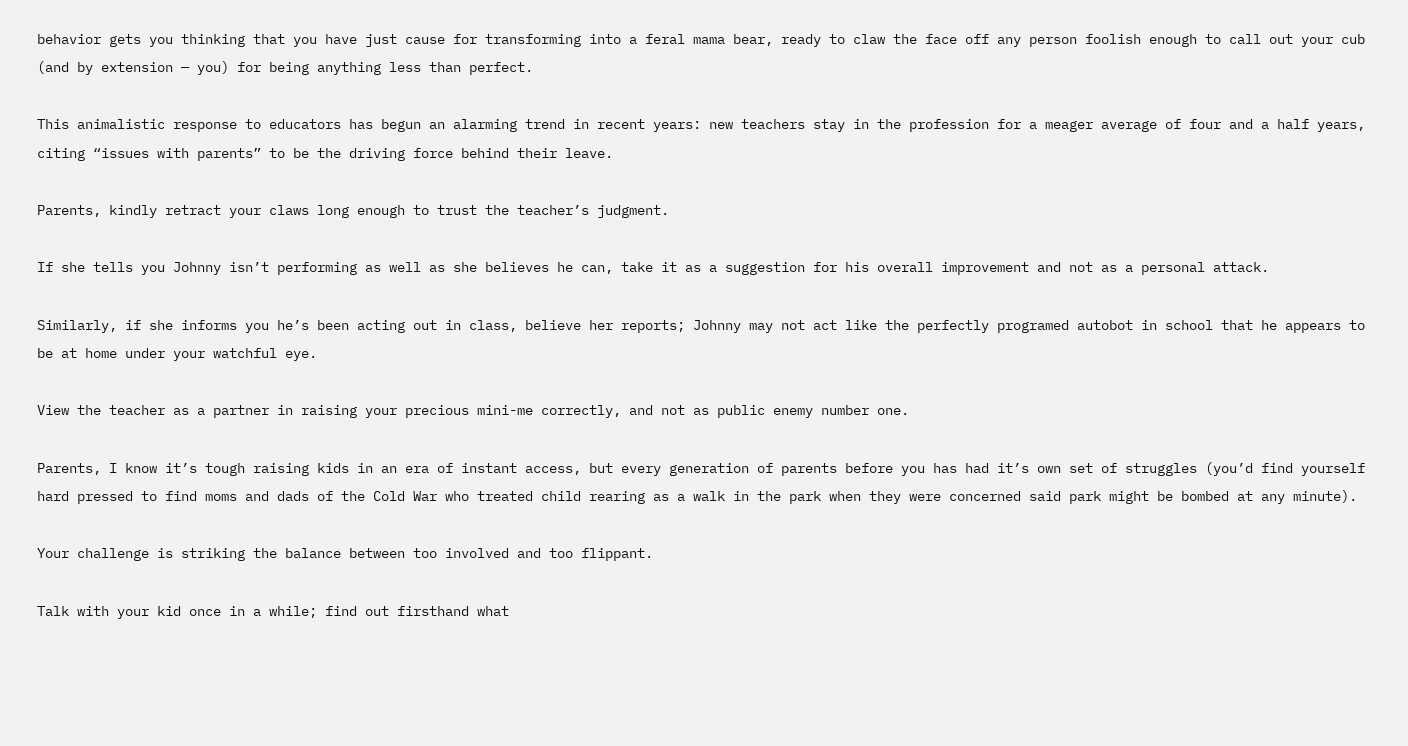behavior gets you thinking that you have just cause for transforming into a feral mama bear, ready to claw the face off any person foolish enough to call out your cub (and by extension — you) for being anything less than perfect.

This animalistic response to educators has begun an alarming trend in recent years: new teachers stay in the profession for a meager average of four and a half years, citing “issues with parents” to be the driving force behind their leave.

Parents, kindly retract your claws long enough to trust the teacher’s judgment.

If she tells you Johnny isn’t performing as well as she believes he can, take it as a suggestion for his overall improvement and not as a personal attack.

Similarly, if she informs you he’s been acting out in class, believe her reports; Johnny may not act like the perfectly programed autobot in school that he appears to be at home under your watchful eye.

View the teacher as a partner in raising your precious mini-me correctly, and not as public enemy number one.

Parents, I know it’s tough raising kids in an era of instant access, but every generation of parents before you has had it’s own set of struggles (you’d find yourself hard pressed to find moms and dads of the Cold War who treated child rearing as a walk in the park when they were concerned said park might be bombed at any minute).

Your challenge is striking the balance between too involved and too flippant.

Talk with your kid once in a while; find out firsthand what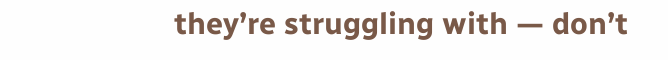they’re struggling with — don’t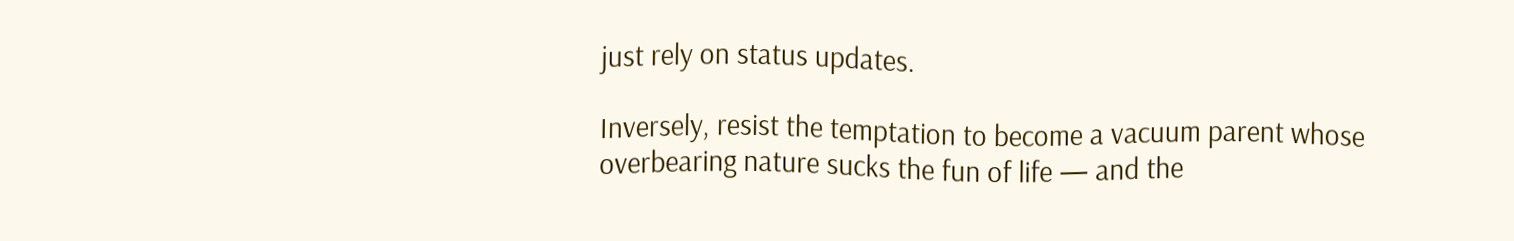just rely on status updates.

Inversely, resist the temptation to become a vacuum parent whose overbearing nature sucks the fun of life — and the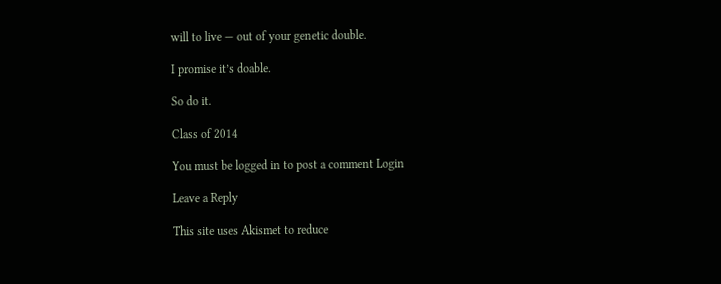will to live — out of your genetic double.

I promise it’s doable.

So do it.

Class of 2014

You must be logged in to post a comment Login

Leave a Reply

This site uses Akismet to reduce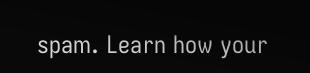spam. Learn how your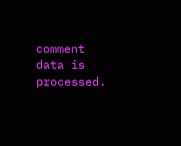comment data is processed.